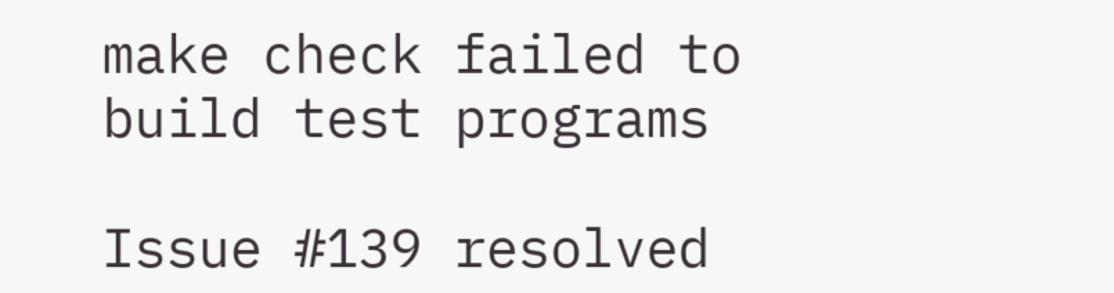make check failed to build test programs

Issue #139 resolved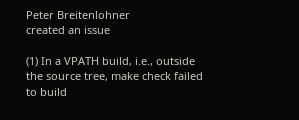Peter Breitenlohner
created an issue

(1) In a VPATH build, i.e., outside the source tree, make check failed to build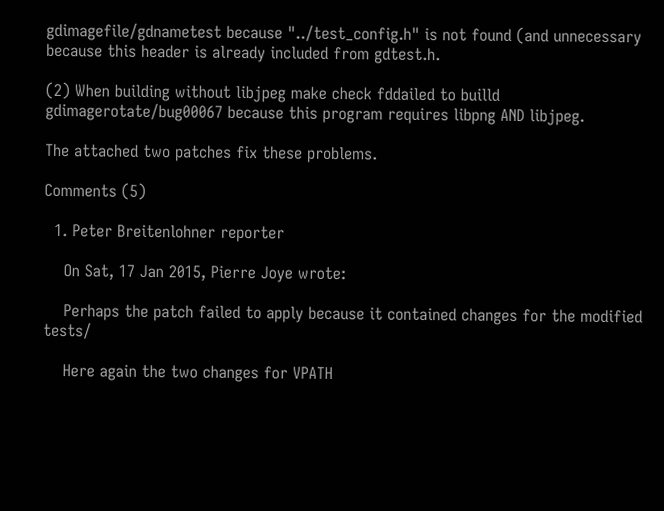gdimagefile/gdnametest because "../test_config.h" is not found (and unnecessary because this header is already included from gdtest.h.

(2) When building without libjpeg make check fddailed to builld gdimagerotate/bug00067 because this program requires libpng AND libjpeg.

The attached two patches fix these problems.

Comments (5)

  1. Peter Breitenlohner reporter

    On Sat, 17 Jan 2015, Pierre Joye wrote:

    Perhaps the patch failed to apply because it contained changes for the modified tests/

    Here again the two changes for VPATH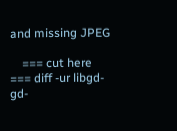and missing JPEG

    === cut here === diff -ur libgd-gd-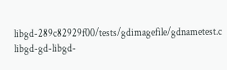libgd-289c82929f00/tests/gdimagefile/gdnametest.c libgd-gd-libgd-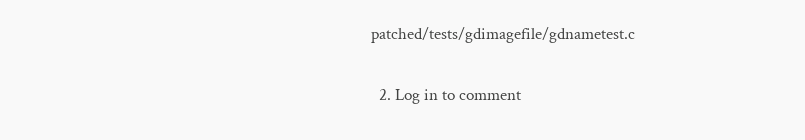patched/tests/gdimagefile/gdnametest.c

  2. Log in to comment